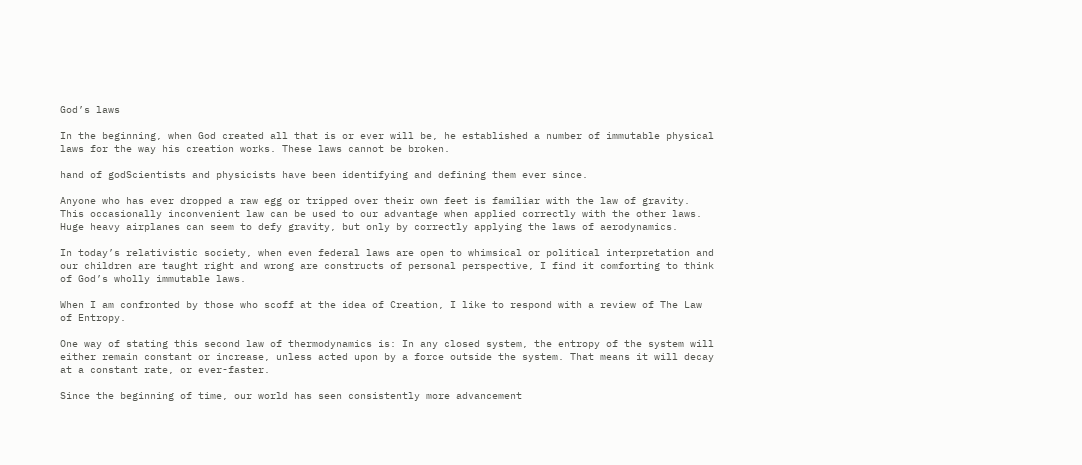God’s laws

In the beginning, when God created all that is or ever will be, he established a number of immutable physical laws for the way his creation works. These laws cannot be broken.

hand of godScientists and physicists have been identifying and defining them ever since.

Anyone who has ever dropped a raw egg or tripped over their own feet is familiar with the law of gravity. This occasionally inconvenient law can be used to our advantage when applied correctly with the other laws. Huge heavy airplanes can seem to defy gravity, but only by correctly applying the laws of aerodynamics.

In today’s relativistic society, when even federal laws are open to whimsical or political interpretation and our children are taught right and wrong are constructs of personal perspective, I find it comforting to think of God’s wholly immutable laws.

When I am confronted by those who scoff at the idea of Creation, I like to respond with a review of The Law of Entropy.

One way of stating this second law of thermodynamics is: In any closed system, the entropy of the system will either remain constant or increase, unless acted upon by a force outside the system. That means it will decay at a constant rate, or ever-faster.

Since the beginning of time, our world has seen consistently more advancement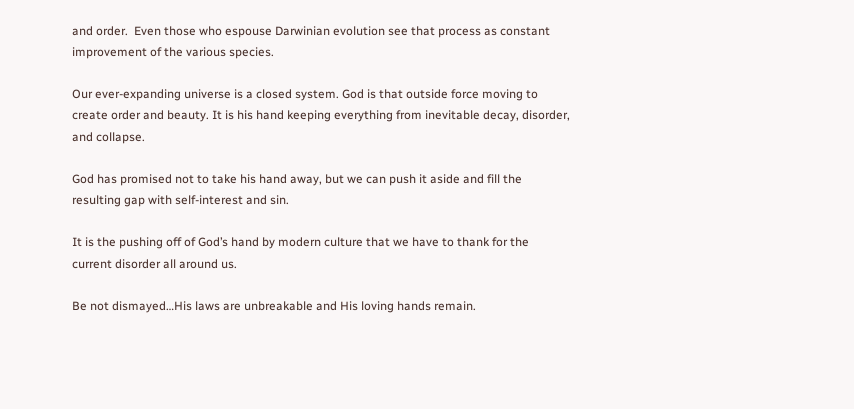and order.  Even those who espouse Darwinian evolution see that process as constant improvement of the various species.

Our ever-expanding universe is a closed system. God is that outside force moving to create order and beauty. It is his hand keeping everything from inevitable decay, disorder, and collapse.

God has promised not to take his hand away, but we can push it aside and fill the resulting gap with self-interest and sin.

It is the pushing off of God’s hand by modern culture that we have to thank for the current disorder all around us.

Be not dismayed…His laws are unbreakable and His loving hands remain.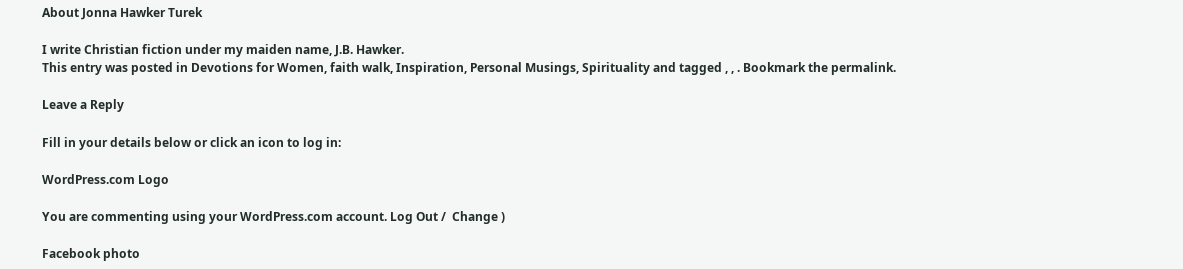About Jonna Hawker Turek

I write Christian fiction under my maiden name, J.B. Hawker.
This entry was posted in Devotions for Women, faith walk, Inspiration, Personal Musings, Spirituality and tagged , , . Bookmark the permalink.

Leave a Reply

Fill in your details below or click an icon to log in:

WordPress.com Logo

You are commenting using your WordPress.com account. Log Out /  Change )

Facebook photo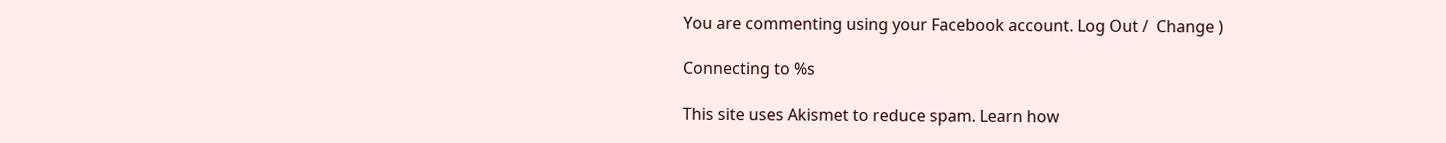You are commenting using your Facebook account. Log Out /  Change )

Connecting to %s

This site uses Akismet to reduce spam. Learn how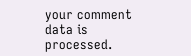your comment data is processed.